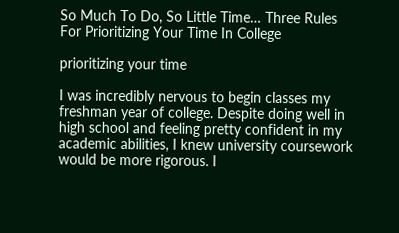So Much To Do, So Little Time… Three Rules For Prioritizing Your Time In College

prioritizing your time

I was incredibly nervous to begin classes my freshman year of college. Despite doing well in high school and feeling pretty confident in my academic abilities, I knew university coursework would be more rigorous. I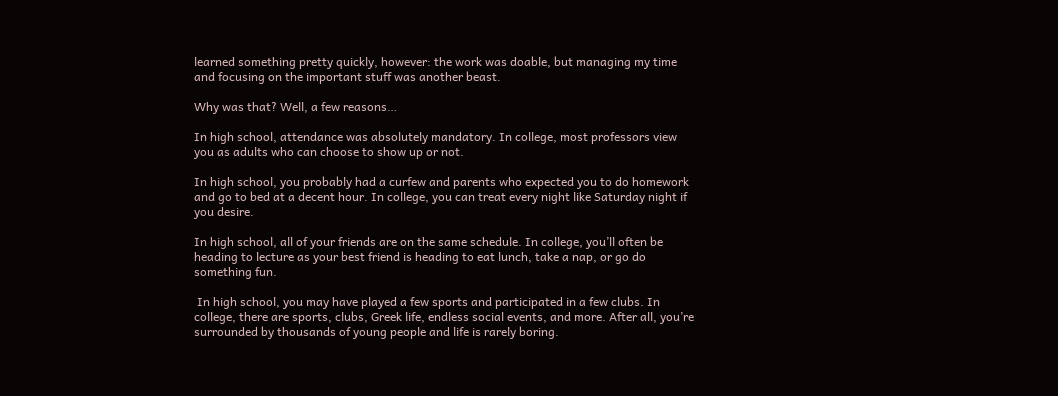learned something pretty quickly, however: the work was doable, but managing my time and focusing on the important stuff was another beast.

Why was that? Well, a few reasons…

In high school, attendance was absolutely mandatory. In college, most professors view you as adults who can choose to show up or not.

In high school, you probably had a curfew and parents who expected you to do homework and go to bed at a decent hour. In college, you can treat every night like Saturday night if you desire.

In high school, all of your friends are on the same schedule. In college, you’ll often be heading to lecture as your best friend is heading to eat lunch, take a nap, or go do something fun.

 In high school, you may have played a few sports and participated in a few clubs. In college, there are sports, clubs, Greek life, endless social events, and more. After all, you’re surrounded by thousands of young people and life is rarely boring.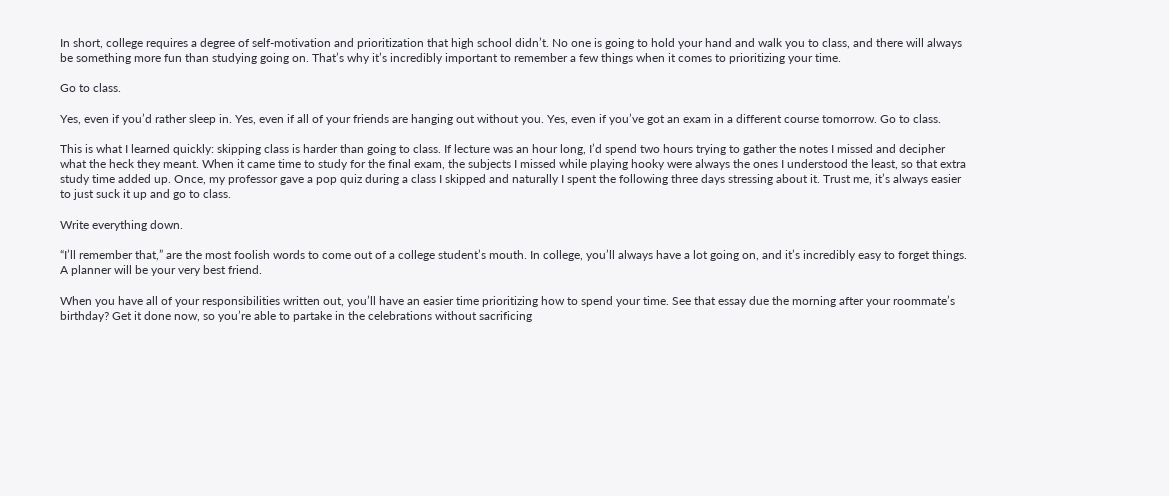In short, college requires a degree of self-motivation and prioritization that high school didn’t. No one is going to hold your hand and walk you to class, and there will always be something more fun than studying going on. That’s why it’s incredibly important to remember a few things when it comes to prioritizing your time.

Go to class.

Yes, even if you’d rather sleep in. Yes, even if all of your friends are hanging out without you. Yes, even if you’ve got an exam in a different course tomorrow. Go to class.

This is what I learned quickly: skipping class is harder than going to class. If lecture was an hour long, I’d spend two hours trying to gather the notes I missed and decipher what the heck they meant. When it came time to study for the final exam, the subjects I missed while playing hooky were always the ones I understood the least, so that extra study time added up. Once, my professor gave a pop quiz during a class I skipped and naturally I spent the following three days stressing about it. Trust me, it’s always easier to just suck it up and go to class.

Write everything down.

“I’ll remember that,” are the most foolish words to come out of a college student’s mouth. In college, you’ll always have a lot going on, and it’s incredibly easy to forget things. A planner will be your very best friend.

When you have all of your responsibilities written out, you’ll have an easier time prioritizing how to spend your time. See that essay due the morning after your roommate’s birthday? Get it done now, so you’re able to partake in the celebrations without sacrificing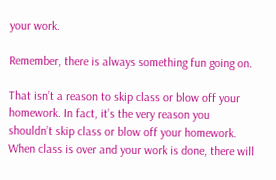your work.

Remember, there is always something fun going on.

That isn’t a reason to skip class or blow off your homework. In fact, it’s the very reason you shouldn’t skip class or blow off your homework. When class is over and your work is done, there will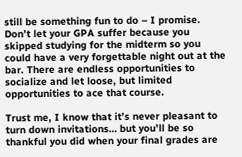still be something fun to do – I promise. Don’t let your GPA suffer because you skipped studying for the midterm so you could have a very forgettable night out at the bar. There are endless opportunities to socialize and let loose, but limited opportunities to ace that course.

Trust me, I know that it’s never pleasant to turn down invitations… but you’ll be so thankful you did when your final grades are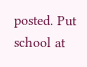posted. Put school at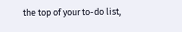the top of your to-do list,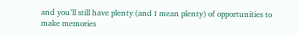and you’ll still have plenty (and I mean plenty) of opportunities to make memories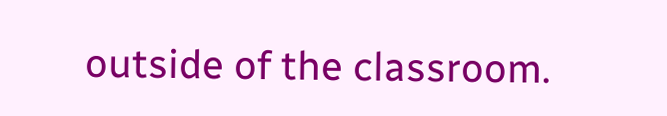outside of the classroom.